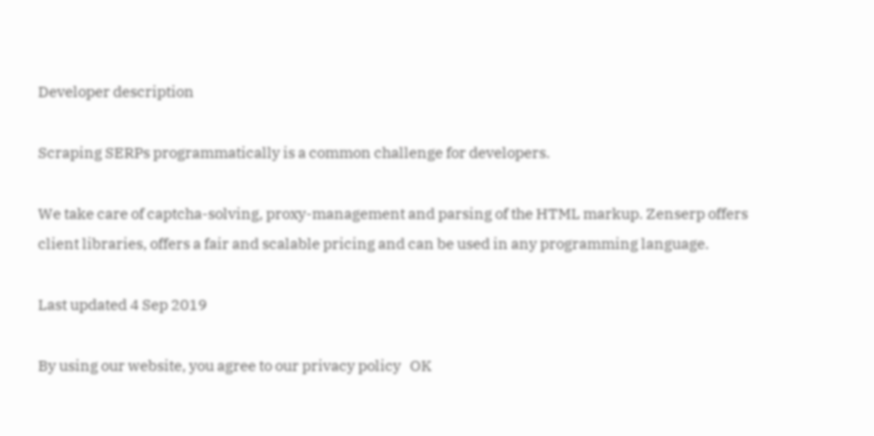Developer description

Scraping SERPs programmatically is a common challenge for developers.

We take care of captcha-solving, proxy-management and parsing of the HTML markup. Zenserp offers client libraries, offers a fair and scalable pricing and can be used in any programming language.

Last updated 4 Sep 2019

By using our website, you agree to our privacy policy   OK